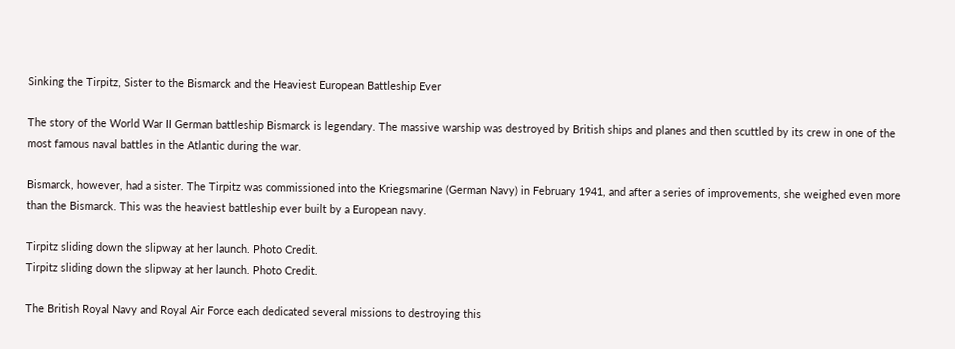Sinking the Tirpitz, Sister to the Bismarck and the Heaviest European Battleship Ever

The story of the World War II German battleship Bismarck is legendary. The massive warship was destroyed by British ships and planes and then scuttled by its crew in one of the most famous naval battles in the Atlantic during the war.

Bismarck, however, had a sister. The Tirpitz was commissioned into the Kriegsmarine (German Navy) in February 1941, and after a series of improvements, she weighed even more than the Bismarck. This was the heaviest battleship ever built by a European navy.

Tirpitz sliding down the slipway at her launch. Photo Credit.
Tirpitz sliding down the slipway at her launch. Photo Credit.

The British Royal Navy and Royal Air Force each dedicated several missions to destroying this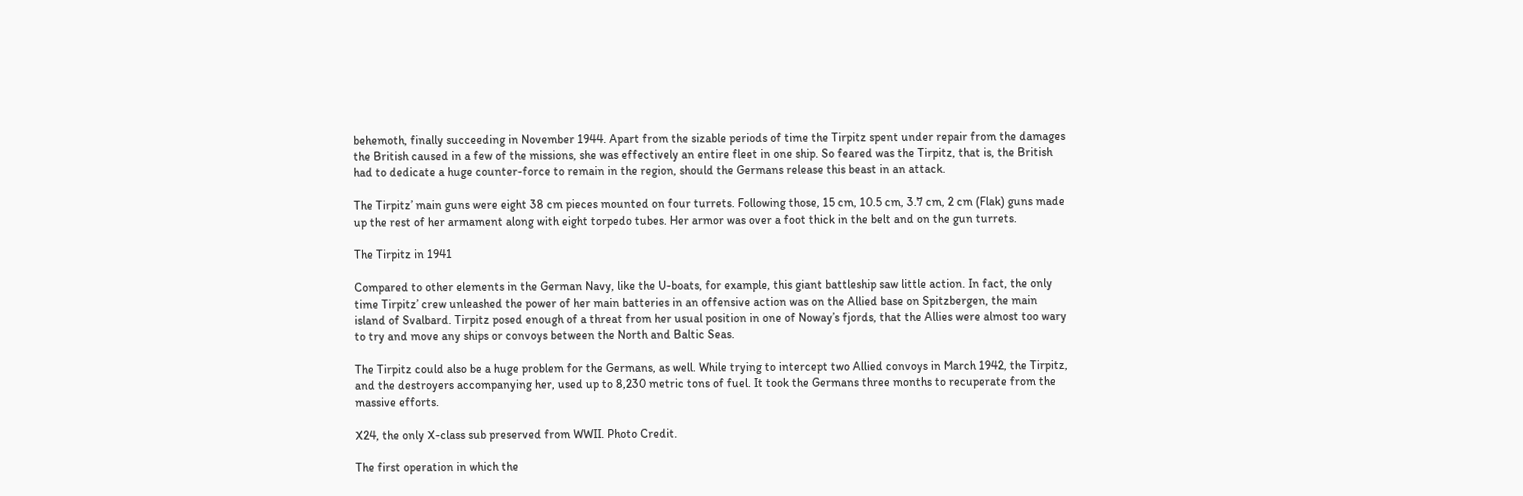behemoth, finally succeeding in November 1944. Apart from the sizable periods of time the Tirpitz spent under repair from the damages the British caused in a few of the missions, she was effectively an entire fleet in one ship. So feared was the Tirpitz, that is, the British had to dedicate a huge counter-force to remain in the region, should the Germans release this beast in an attack.

The Tirpitz’ main guns were eight 38 cm pieces mounted on four turrets. Following those, 15 cm, 10.5 cm, 3.7 cm, 2 cm (Flak) guns made up the rest of her armament along with eight torpedo tubes. Her armor was over a foot thick in the belt and on the gun turrets.

The Tirpitz in 1941

Compared to other elements in the German Navy, like the U-boats, for example, this giant battleship saw little action. In fact, the only time Tirpitz’ crew unleashed the power of her main batteries in an offensive action was on the Allied base on Spitzbergen, the main island of Svalbard. Tirpitz posed enough of a threat from her usual position in one of Noway’s fjords, that the Allies were almost too wary to try and move any ships or convoys between the North and Baltic Seas.

The Tirpitz could also be a huge problem for the Germans, as well. While trying to intercept two Allied convoys in March 1942, the Tirpitz, and the destroyers accompanying her, used up to 8,230 metric tons of fuel. It took the Germans three months to recuperate from the massive efforts.

X24, the only X-class sub preserved from WWII. Photo Credit.

The first operation in which the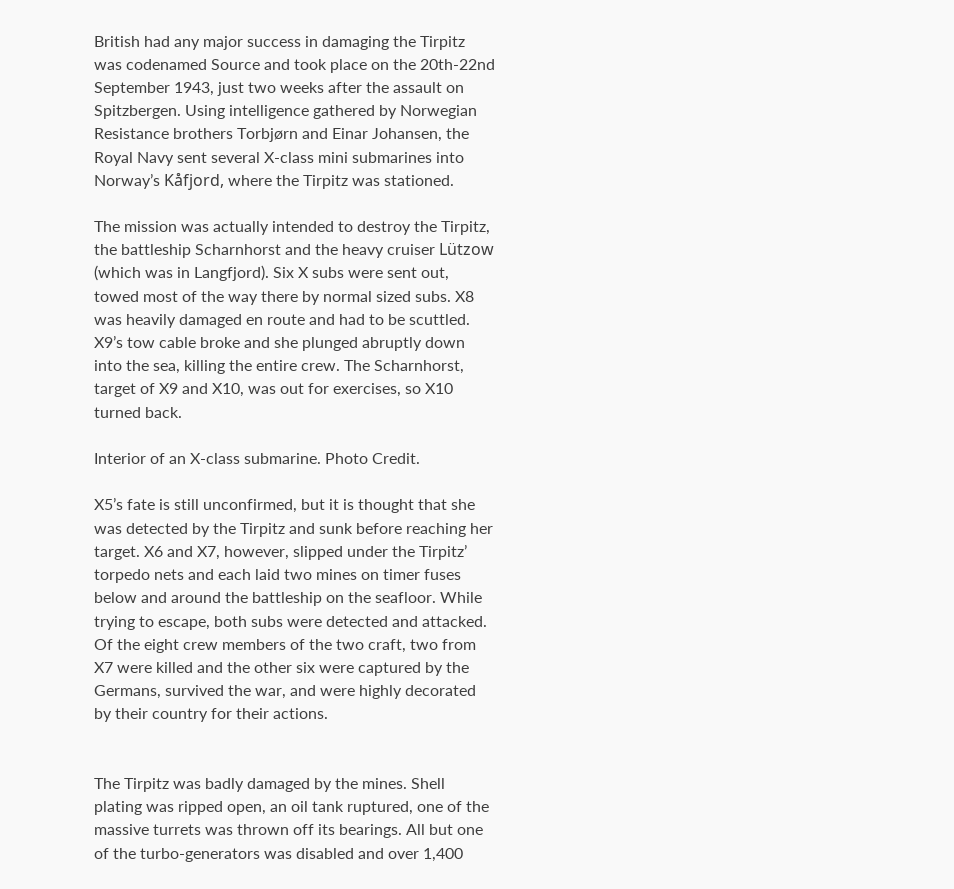British had any major success in damaging the Tirpitz was codenamed Source and took place on the 20th-22nd September 1943, just two weeks after the assault on Spitzbergen. Using intelligence gathered by Norwegian Resistance brothers Torbjørn and Einar Johansen, the Royal Navy sent several X-class mini submarines into Norway’s Kåfjord, where the Tirpitz was stationed.

The mission was actually intended to destroy the Tirpitz, the battleship Scharnhorst and the heavy cruiser Lützow (which was in Langfjord). Six X subs were sent out, towed most of the way there by normal sized subs. X8 was heavily damaged en route and had to be scuttled. X9’s tow cable broke and she plunged abruptly down into the sea, killing the entire crew. The Scharnhorst, target of X9 and X10, was out for exercises, so X10 turned back.

Interior of an X-class submarine. Photo Credit.

X5’s fate is still unconfirmed, but it is thought that she was detected by the Tirpitz and sunk before reaching her target. X6 and X7, however, slipped under the Tirpitz’ torpedo nets and each laid two mines on timer fuses below and around the battleship on the seafloor. While trying to escape, both subs were detected and attacked. Of the eight crew members of the two craft, two from X7 were killed and the other six were captured by the Germans, survived the war, and were highly decorated by their country for their actions.


The Tirpitz was badly damaged by the mines. Shell plating was ripped open, an oil tank ruptured, one of the massive turrets was thrown off its bearings. All but one of the turbo-generators was disabled and over 1,400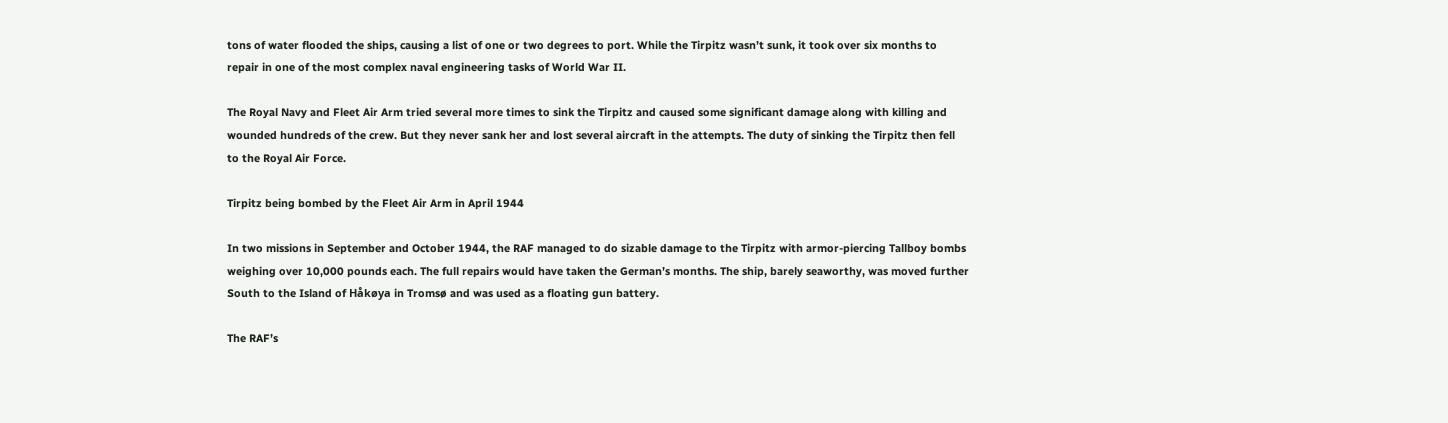tons of water flooded the ships, causing a list of one or two degrees to port. While the Tirpitz wasn’t sunk, it took over six months to repair in one of the most complex naval engineering tasks of World War II.

The Royal Navy and Fleet Air Arm tried several more times to sink the Tirpitz and caused some significant damage along with killing and wounded hundreds of the crew. But they never sank her and lost several aircraft in the attempts. The duty of sinking the Tirpitz then fell to the Royal Air Force.

Tirpitz being bombed by the Fleet Air Arm in April 1944

In two missions in September and October 1944, the RAF managed to do sizable damage to the Tirpitz with armor-piercing Tallboy bombs weighing over 10,000 pounds each. The full repairs would have taken the German’s months. The ship, barely seaworthy, was moved further South to the Island of Håkøya in Tromsø and was used as a floating gun battery.

The RAF’s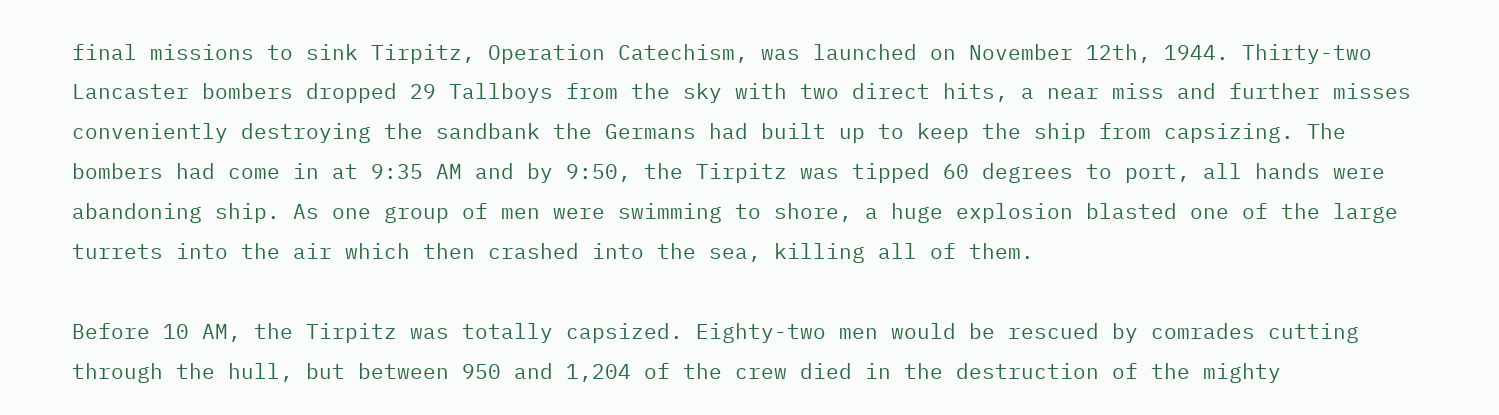final missions to sink Tirpitz, Operation Catechism, was launched on November 12th, 1944. Thirty-two Lancaster bombers dropped 29 Tallboys from the sky with two direct hits, a near miss and further misses conveniently destroying the sandbank the Germans had built up to keep the ship from capsizing. The bombers had come in at 9:35 AM and by 9:50, the Tirpitz was tipped 60 degrees to port, all hands were abandoning ship. As one group of men were swimming to shore, a huge explosion blasted one of the large turrets into the air which then crashed into the sea, killing all of them.

Before 10 AM, the Tirpitz was totally capsized. Eighty-two men would be rescued by comrades cutting through the hull, but between 950 and 1,204 of the crew died in the destruction of the mighty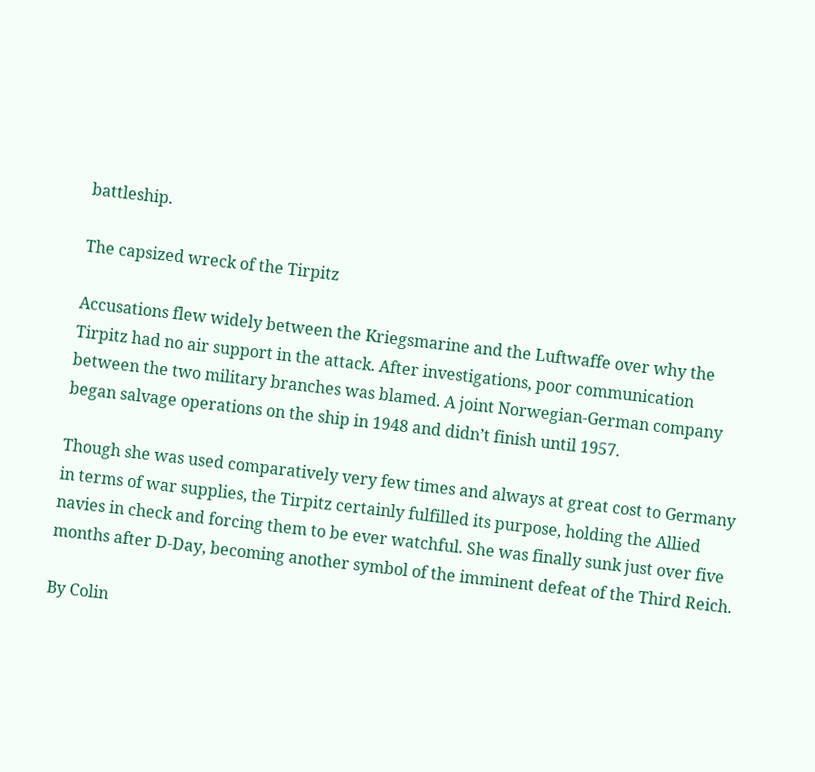battleship.

The capsized wreck of the Tirpitz

Accusations flew widely between the Kriegsmarine and the Luftwaffe over why the Tirpitz had no air support in the attack. After investigations, poor communication between the two military branches was blamed. A joint Norwegian-German company began salvage operations on the ship in 1948 and didn’t finish until 1957.

Though she was used comparatively very few times and always at great cost to Germany in terms of war supplies, the Tirpitz certainly fulfilled its purpose, holding the Allied navies in check and forcing them to be ever watchful. She was finally sunk just over five months after D-Day, becoming another symbol of the imminent defeat of the Third Reich.

By Colin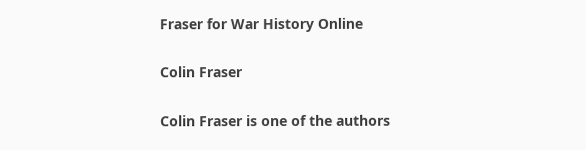Fraser for War History Online

Colin Fraser

Colin Fraser is one of the authors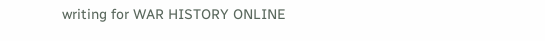writing for WAR HISTORY ONLINE